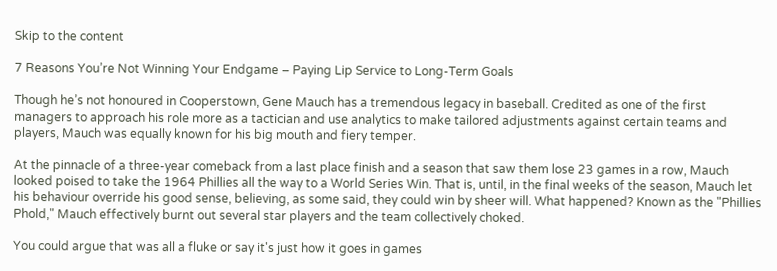Skip to the content

7 Reasons You’re Not Winning Your Endgame – Paying Lip Service to Long-Term Goals

Though he’s not honoured in Cooperstown, Gene Mauch has a tremendous legacy in baseball. Credited as one of the first managers to approach his role more as a tactician and use analytics to make tailored adjustments against certain teams and players, Mauch was equally known for his big mouth and fiery temper.

At the pinnacle of a three-year comeback from a last place finish and a season that saw them lose 23 games in a row, Mauch looked poised to take the 1964 Phillies all the way to a World Series Win. That is, until, in the final weeks of the season, Mauch let his behaviour override his good sense, believing, as some said, they could win by sheer will. What happened? Known as the "Phillies Phold," Mauch effectively burnt out several star players and the team collectively choked.

You could argue that was all a fluke or say it's just how it goes in games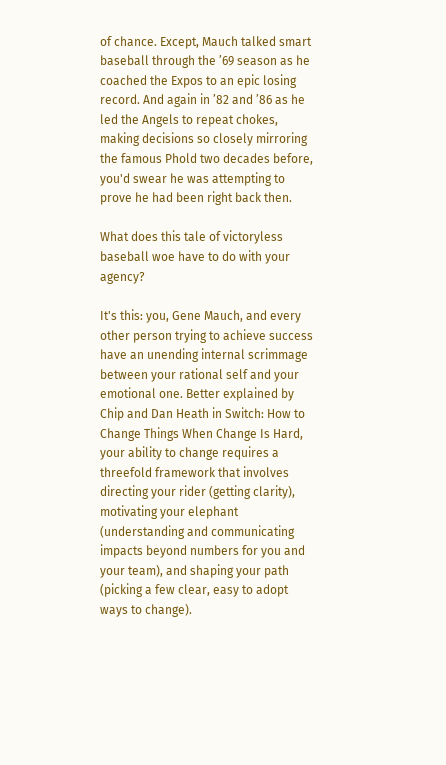of chance. Except, Mauch talked smart baseball through the ’69 season as he coached the Expos to an epic losing record. And again in ’82 and ’86 as he led the Angels to repeat chokes, making decisions so closely mirroring the famous Phold two decades before, you'd swear he was attempting to prove he had been right back then.

What does this tale of victoryless baseball woe have to do with your agency?

It's this: you, Gene Mauch, and every other person trying to achieve success have an unending internal scrimmage between your rational self and your emotional one. Better explained by Chip and Dan Heath in Switch: How to Change Things When Change Is Hard, your ability to change requires a threefold framework that involves directing your rider (getting clarity), motivating your elephant (understanding and communicating impacts beyond numbers for you and your team), and shaping your path (picking a few clear, easy to adopt ways to change).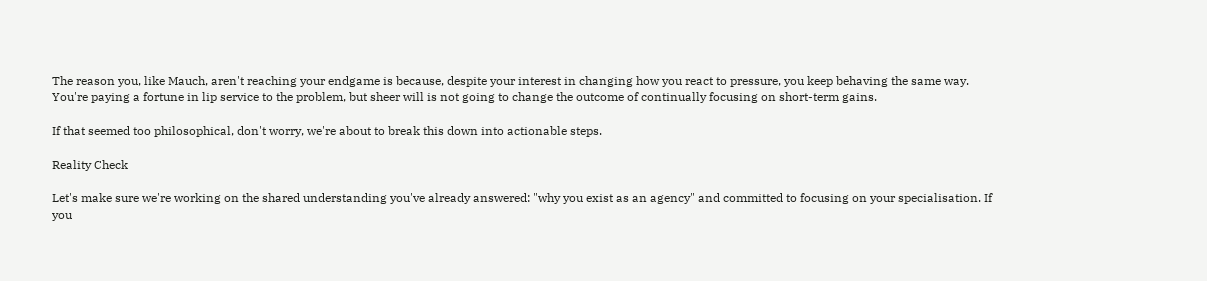The reason you, like Mauch, aren't reaching your endgame is because, despite your interest in changing how you react to pressure, you keep behaving the same way. You're paying a fortune in lip service to the problem, but sheer will is not going to change the outcome of continually focusing on short-term gains.

If that seemed too philosophical, don't worry, we're about to break this down into actionable steps.

Reality Check

Let's make sure we're working on the shared understanding you've already answered: "why you exist as an agency" and committed to focusing on your specialisation. If you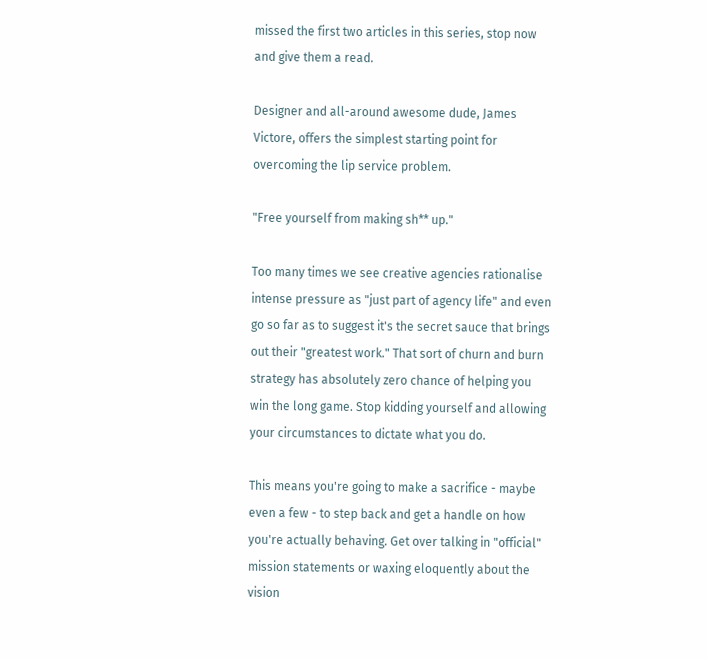missed the first two articles in this series, stop now and give them a read.

Designer and all-around awesome dude, James Victore, offers the simplest starting point for overcoming the lip service problem.

"Free yourself from making sh** up."

Too many times we see creative agencies rationalise intense pressure as "just part of agency life" and even go so far as to suggest it's the secret sauce that brings out their "greatest work." That sort of churn and burn strategy has absolutely zero chance of helping you win the long game. Stop kidding yourself and allowing your circumstances to dictate what you do.

This means you're going to make a sacrifice - maybe even a few - to step back and get a handle on how you're actually behaving. Get over talking in "official" mission statements or waxing eloquently about the vision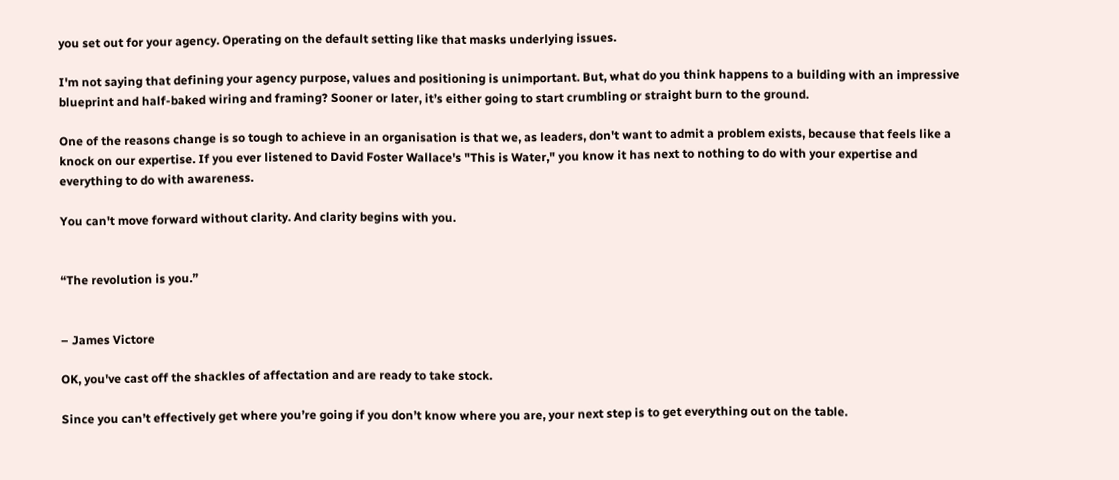you set out for your agency. Operating on the default setting like that masks underlying issues.

I'm not saying that defining your agency purpose, values and positioning is unimportant. But, what do you think happens to a building with an impressive blueprint and half-baked wiring and framing? Sooner or later, it’s either going to start crumbling or straight burn to the ground.

One of the reasons change is so tough to achieve in an organisation is that we, as leaders, don't want to admit a problem exists, because that feels like a knock on our expertise. If you ever listened to David Foster Wallace's "This is Water," you know it has next to nothing to do with your expertise and everything to do with awareness.

You can't move forward without clarity. And clarity begins with you.


“The revolution is you.”


– James Victore

OK, you've cast off the shackles of affectation and are ready to take stock.

Since you can’t effectively get where you’re going if you don’t know where you are, your next step is to get everything out on the table.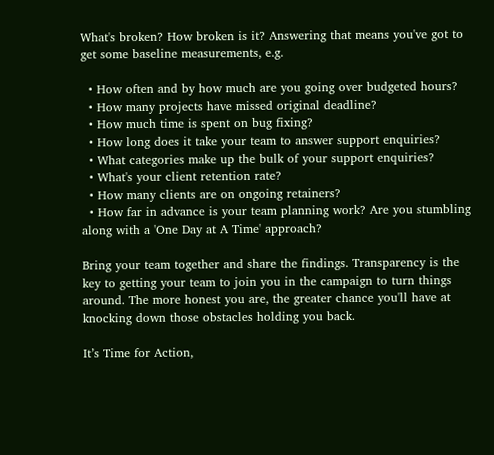What's broken? How broken is it? Answering that means you've got to get some baseline measurements, e.g.

  • How often and by how much are you going over budgeted hours?
  • How many projects have missed original deadline?
  • How much time is spent on bug fixing?
  • How long does it take your team to answer support enquiries?
  • What categories make up the bulk of your support enquiries?
  • What's your client retention rate?
  • How many clients are on ongoing retainers?
  • How far in advance is your team planning work? Are you stumbling along with a 'One Day at A Time' approach?

Bring your team together and share the findings. Transparency is the key to getting your team to join you in the campaign to turn things around. The more honest you are, the greater chance you'll have at knocking down those obstacles holding you back.

It’s Time for Action,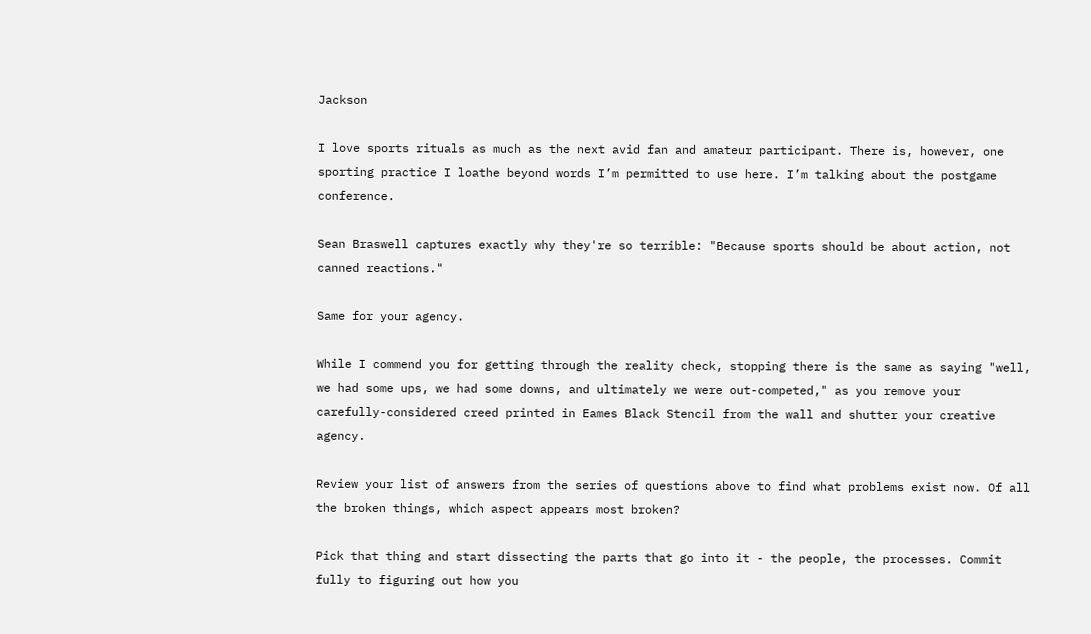Jackson

I love sports rituals as much as the next avid fan and amateur participant. There is, however, one sporting practice I loathe beyond words I’m permitted to use here. I’m talking about the postgame conference.

Sean Braswell captures exactly why they're so terrible: "Because sports should be about action, not canned reactions."

Same for your agency.

While I commend you for getting through the reality check, stopping there is the same as saying "well, we had some ups, we had some downs, and ultimately we were out-competed," as you remove your carefully-considered creed printed in Eames Black Stencil from the wall and shutter your creative agency.

Review your list of answers from the series of questions above to find what problems exist now. Of all the broken things, which aspect appears most broken?

Pick that thing and start dissecting the parts that go into it - the people, the processes. Commit fully to figuring out how you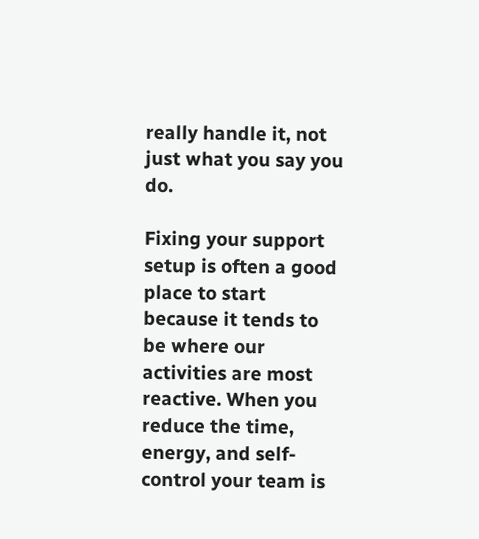really handle it, not just what you say you do.

Fixing your support setup is often a good place to start because it tends to be where our activities are most reactive. When you reduce the time, energy, and self-control your team is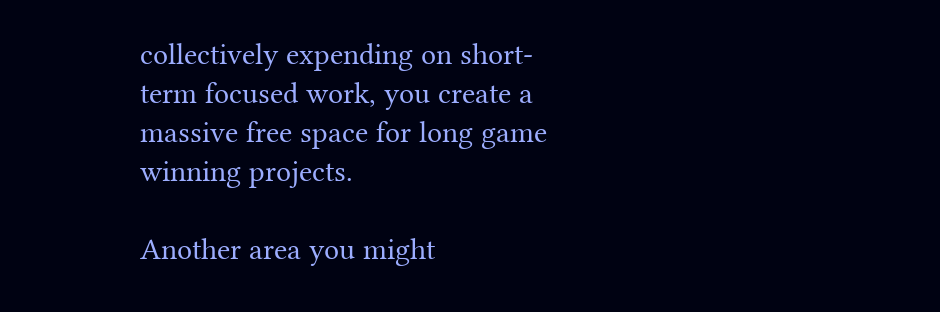collectively expending on short-term focused work, you create a massive free space for long game winning projects.

Another area you might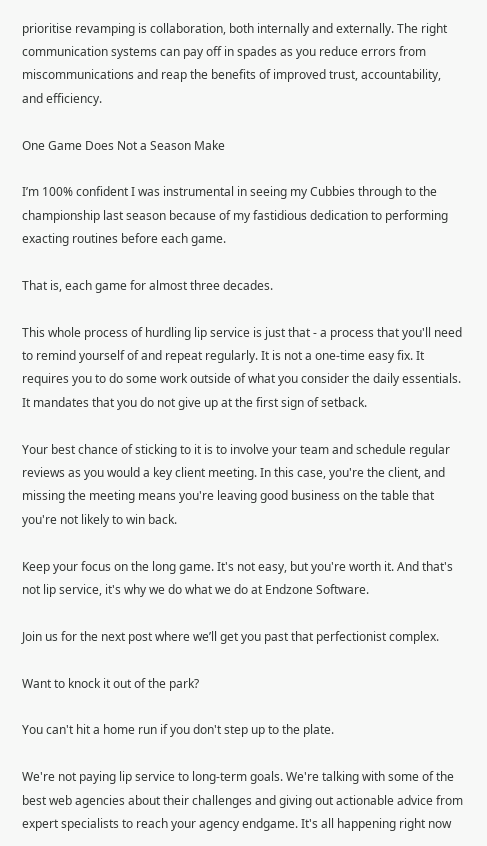prioritise revamping is collaboration, both internally and externally. The right communication systems can pay off in spades as you reduce errors from miscommunications and reap the benefits of improved trust, accountability, and efficiency.

One Game Does Not a Season Make

I’m 100% confident I was instrumental in seeing my Cubbies through to the championship last season because of my fastidious dedication to performing exacting routines before each game.

That is, each game for almost three decades.

This whole process of hurdling lip service is just that - a process that you'll need to remind yourself of and repeat regularly. It is not a one-time easy fix. It requires you to do some work outside of what you consider the daily essentials. It mandates that you do not give up at the first sign of setback.

Your best chance of sticking to it is to involve your team and schedule regular reviews as you would a key client meeting. In this case, you're the client, and missing the meeting means you're leaving good business on the table that you're not likely to win back.

Keep your focus on the long game. It's not easy, but you're worth it. And that's not lip service, it's why we do what we do at Endzone Software.

Join us for the next post where we’ll get you past that perfectionist complex.

Want to knock it out of the park?

You can't hit a home run if you don't step up to the plate.

We're not paying lip service to long-term goals. We're talking with some of the best web agencies about their challenges and giving out actionable advice from expert specialists to reach your agency endgame. It's all happening right now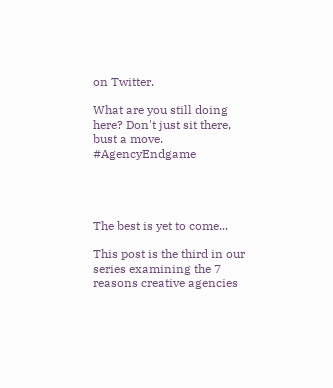on Twitter.

What are you still doing here? Don't just sit there, bust a move. #AgencyEndgame




The best is yet to come...

This post is the third in our series examining the 7 reasons creative agencies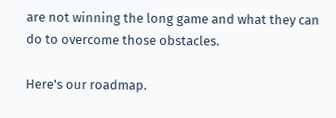are not winning the long game and what they can do to overcome those obstacles.

Here's our roadmap.